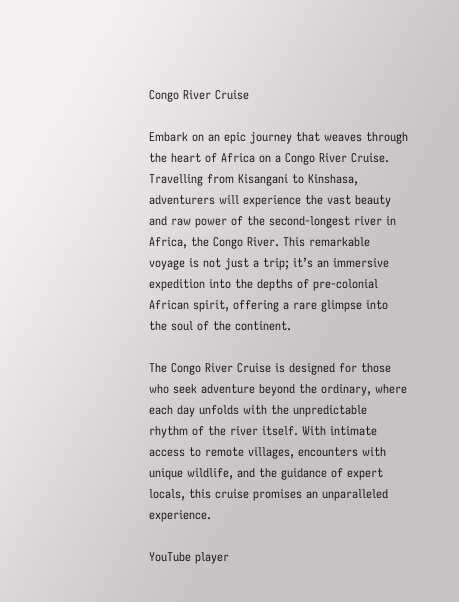Congo River Cruise

Embark on an epic journey that weaves through the heart of Africa on a Congo River Cruise. Travelling from Kisangani to Kinshasa, adventurers will experience the vast beauty and raw power of the second-longest river in Africa, the Congo River. This remarkable voyage is not just a trip; it’s an immersive expedition into the depths of pre-colonial African spirit, offering a rare glimpse into the soul of the continent.

The Congo River Cruise is designed for those who seek adventure beyond the ordinary, where each day unfolds with the unpredictable rhythm of the river itself. With intimate access to remote villages, encounters with unique wildlife, and the guidance of expert locals, this cruise promises an unparalleled experience.

YouTube player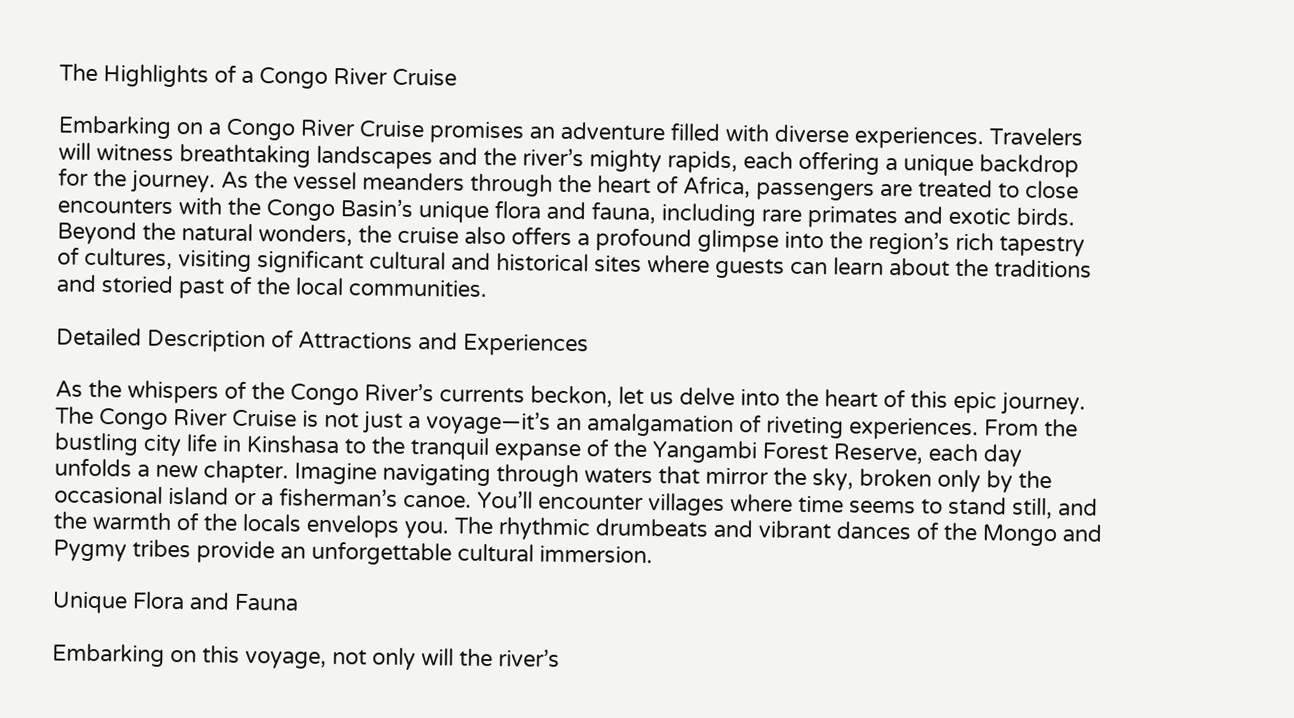The Highlights of a Congo River Cruise

Embarking on a Congo River Cruise promises an adventure filled with diverse experiences. Travelers will witness breathtaking landscapes and the river’s mighty rapids, each offering a unique backdrop for the journey. As the vessel meanders through the heart of Africa, passengers are treated to close encounters with the Congo Basin’s unique flora and fauna, including rare primates and exotic birds. Beyond the natural wonders, the cruise also offers a profound glimpse into the region’s rich tapestry of cultures, visiting significant cultural and historical sites where guests can learn about the traditions and storied past of the local communities.

Detailed Description of Attractions and Experiences

As the whispers of the Congo River’s currents beckon, let us delve into the heart of this epic journey. The Congo River Cruise is not just a voyage—it’s an amalgamation of riveting experiences. From the bustling city life in Kinshasa to the tranquil expanse of the Yangambi Forest Reserve, each day unfolds a new chapter. Imagine navigating through waters that mirror the sky, broken only by the occasional island or a fisherman’s canoe. You’ll encounter villages where time seems to stand still, and the warmth of the locals envelops you. The rhythmic drumbeats and vibrant dances of the Mongo and Pygmy tribes provide an unforgettable cultural immersion.

Unique Flora and Fauna

Embarking on this voyage, not only will the river’s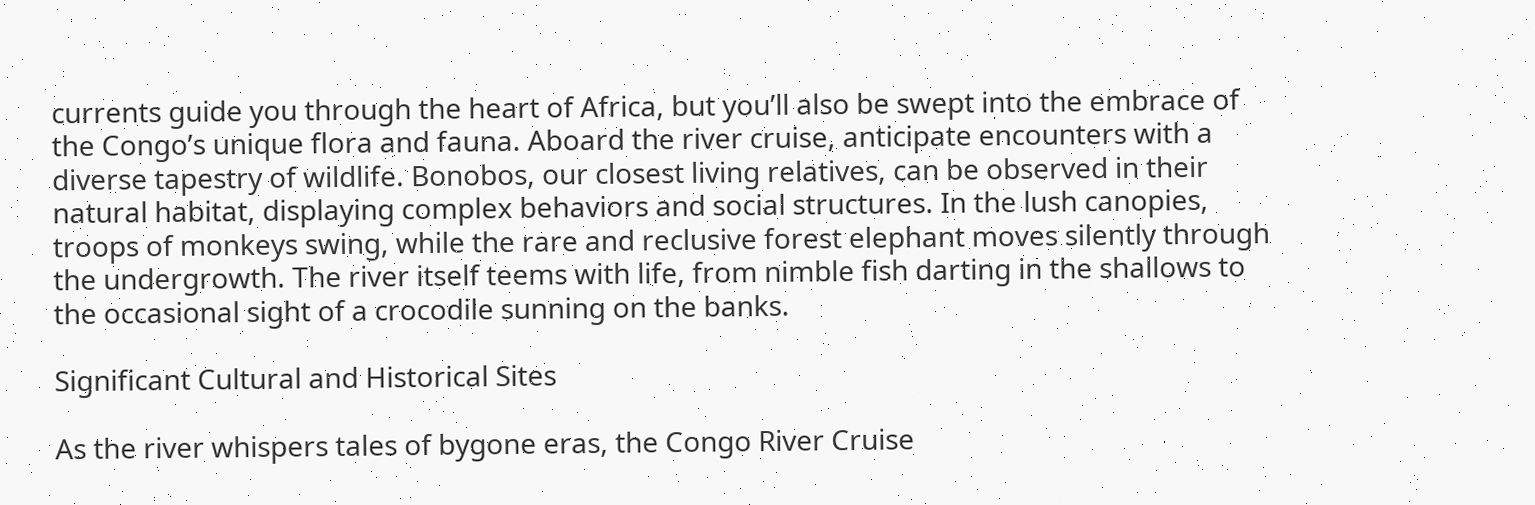currents guide you through the heart of Africa, but you’ll also be swept into the embrace of the Congo’s unique flora and fauna. Aboard the river cruise, anticipate encounters with a diverse tapestry of wildlife. Bonobos, our closest living relatives, can be observed in their natural habitat, displaying complex behaviors and social structures. In the lush canopies, troops of monkeys swing, while the rare and reclusive forest elephant moves silently through the undergrowth. The river itself teems with life, from nimble fish darting in the shallows to the occasional sight of a crocodile sunning on the banks.

Significant Cultural and Historical Sites

As the river whispers tales of bygone eras, the Congo River Cruise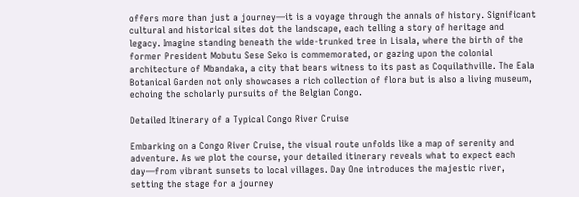offers more than just a journey—it is a voyage through the annals of history. Significant cultural and historical sites dot the landscape, each telling a story of heritage and legacy. Imagine standing beneath the wide-trunked tree in Lisala, where the birth of the former President Mobutu Sese Seko is commemorated, or gazing upon the colonial architecture of Mbandaka, a city that bears witness to its past as Coquilathville. The Eala Botanical Garden not only showcases a rich collection of flora but is also a living museum, echoing the scholarly pursuits of the Belgian Congo.

Detailed Itinerary of a Typical Congo River Cruise

Embarking on a Congo River Cruise, the visual route unfolds like a map of serenity and adventure. As we plot the course, your detailed itinerary reveals what to expect each day—from vibrant sunsets to local villages. Day One introduces the majestic river, setting the stage for a journey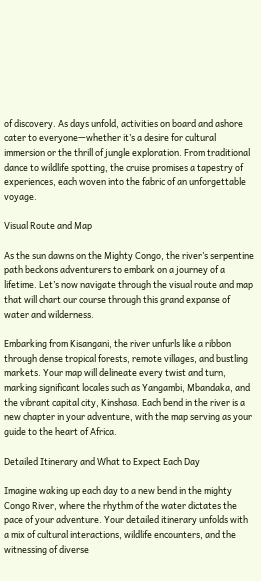of discovery. As days unfold, activities on board and ashore cater to everyone—whether it’s a desire for cultural immersion or the thrill of jungle exploration. From traditional dance to wildlife spotting, the cruise promises a tapestry of experiences, each woven into the fabric of an unforgettable voyage.

Visual Route and Map

As the sun dawns on the Mighty Congo, the river’s serpentine path beckons adventurers to embark on a journey of a lifetime. Let’s now navigate through the visual route and map that will chart our course through this grand expanse of water and wilderness.

Embarking from Kisangani, the river unfurls like a ribbon through dense tropical forests, remote villages, and bustling markets. Your map will delineate every twist and turn, marking significant locales such as Yangambi, Mbandaka, and the vibrant capital city, Kinshasa. Each bend in the river is a new chapter in your adventure, with the map serving as your guide to the heart of Africa.

Detailed Itinerary and What to Expect Each Day

Imagine waking up each day to a new bend in the mighty Congo River, where the rhythm of the water dictates the pace of your adventure. Your detailed itinerary unfolds with a mix of cultural interactions, wildlife encounters, and the witnessing of diverse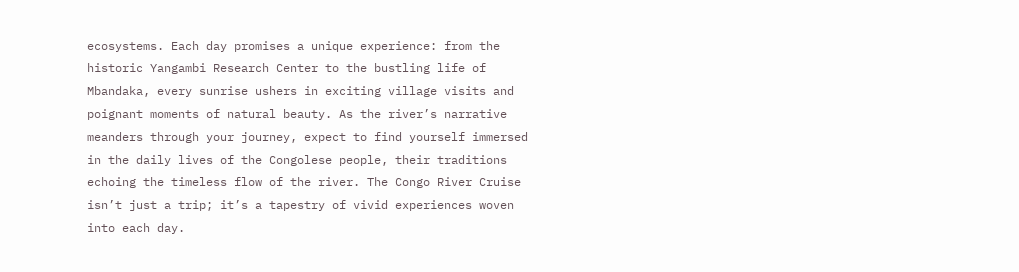ecosystems. Each day promises a unique experience: from the historic Yangambi Research Center to the bustling life of Mbandaka, every sunrise ushers in exciting village visits and poignant moments of natural beauty. As the river’s narrative meanders through your journey, expect to find yourself immersed in the daily lives of the Congolese people, their traditions echoing the timeless flow of the river. The Congo River Cruise isn’t just a trip; it’s a tapestry of vivid experiences woven into each day.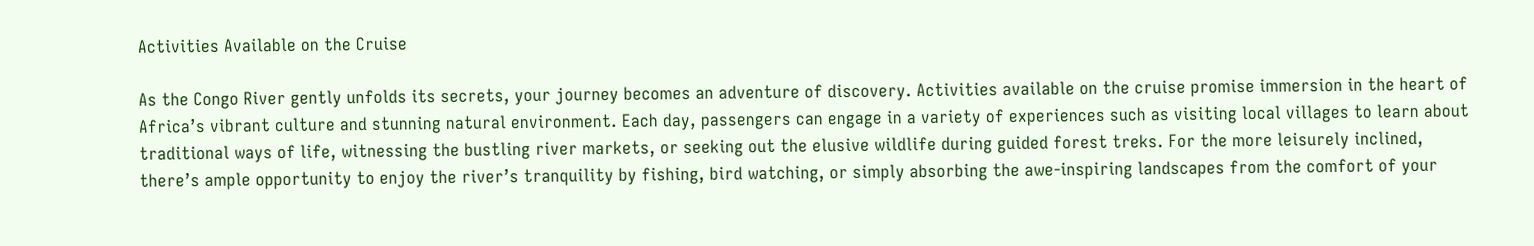Activities Available on the Cruise

As the Congo River gently unfolds its secrets, your journey becomes an adventure of discovery. Activities available on the cruise promise immersion in the heart of Africa’s vibrant culture and stunning natural environment. Each day, passengers can engage in a variety of experiences such as visiting local villages to learn about traditional ways of life, witnessing the bustling river markets, or seeking out the elusive wildlife during guided forest treks. For the more leisurely inclined, there’s ample opportunity to enjoy the river’s tranquility by fishing, bird watching, or simply absorbing the awe-inspiring landscapes from the comfort of your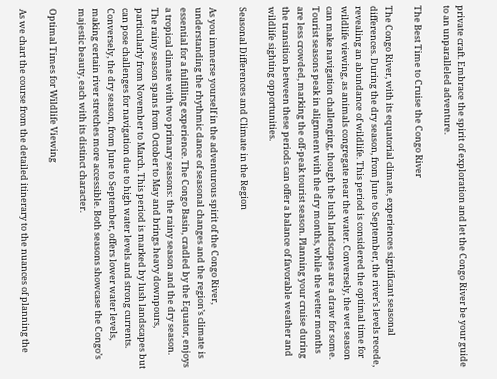private craft. Embrace the spirit of exploration and let the Congo River be your guide to an unparalleled adventure.

The Best Time to Cruise the Congo River

The Congo River, with its equatorial climate, experiences significant seasonal differences. During the dry season, from June to September, the river’s levels recede, revealing an abundance of wildlife. This period is considered the optimal time for wildlife viewing, as animals congregate near the water. Conversely, the wet season can make navigation challenging, though the lush landscapes are a draw for some. Tourist seasons peak in alignment with the dry months, while the wetter months are less crowded, marking the off-peak tourist season. Planning your cruise during the transition between these periods can offer a balance of favorable weather and wildlife sighting opportunities.

Seasonal Differences and Climate in the Region

As you immerse yourself in the adventurous spirit of the Congo River, understanding the rhythmic dance of seasonal changes and the region’s climate is essential for a fulfilling experience. The Congo Basin, cradled by the Equator, enjoys a tropical climate with two primary seasons: the rainy season and the dry season. The rainy season spans from October to May and brings heavy downpours, particularly from November to March. This period is marked by lush landscapes but can pose challenges for navigation due to high water levels and strong currents. Conversely, the dry season, from June to September, offers lower water levels, making certain river stretches more accessible. Both seasons showcase the Congo’s majestic beauty, each with its distinct character.

Optimal Times for Wildlife Viewing

As we chart the course from the detailed itinerary to the nuances of planning the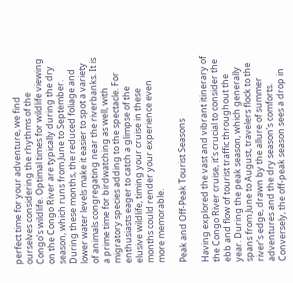perfect time for your adventure, we find ourselves considering the rhythms of the Congo’s wildlife. Optimal times for wildlife viewing on the Congo River are typically during the dry season, which runs from June to September. During these months, the reduced foliage and lower water levels make it easier to spot a variety of animals congregating near the riverbanks. It is a prime time for birdwatching as well, with migratory species adding to the spectacle. For enthusiasts eager to catch a glimpse of the elusive wildlife, timing your cruise in these months could render your experience even more memorable.

Peak and Off-Peak Tourist Seasons

Having explored the vast and vibrant itinerary of the Congo River cruise, it’s crucial to consider the ebb and flow of tourist traffic throughout the year. During the peak season, which generally spans from June to August, travelers flock to the river’s edge, drawn by the allure of summer adventures and the dry season’s comforts. Conversely, the off-peak season sees a drop in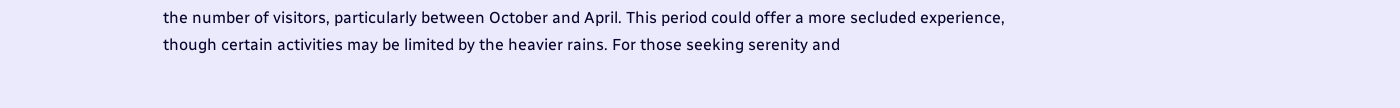the number of visitors, particularly between October and April. This period could offer a more secluded experience, though certain activities may be limited by the heavier rains. For those seeking serenity and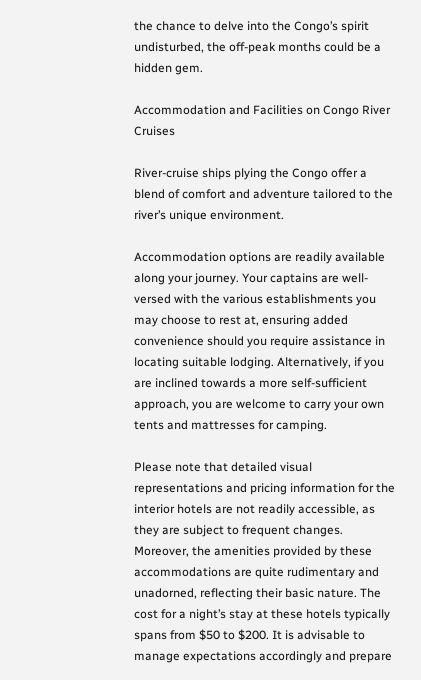the chance to delve into the Congo’s spirit undisturbed, the off-peak months could be a hidden gem.

Accommodation and Facilities on Congo River Cruises

River-cruise ships plying the Congo offer a blend of comfort and adventure tailored to the river’s unique environment.

Accommodation options are readily available along your journey. Your captains are well-versed with the various establishments you may choose to rest at, ensuring added convenience should you require assistance in locating suitable lodging. Alternatively, if you are inclined towards a more self-sufficient approach, you are welcome to carry your own tents and mattresses for camping.

Please note that detailed visual representations and pricing information for the interior hotels are not readily accessible, as they are subject to frequent changes. Moreover, the amenities provided by these accommodations are quite rudimentary and unadorned, reflecting their basic nature. The cost for a night’s stay at these hotels typically spans from $50 to $200. It is advisable to manage expectations accordingly and prepare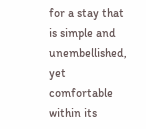for a stay that is simple and unembellished, yet comfortable within its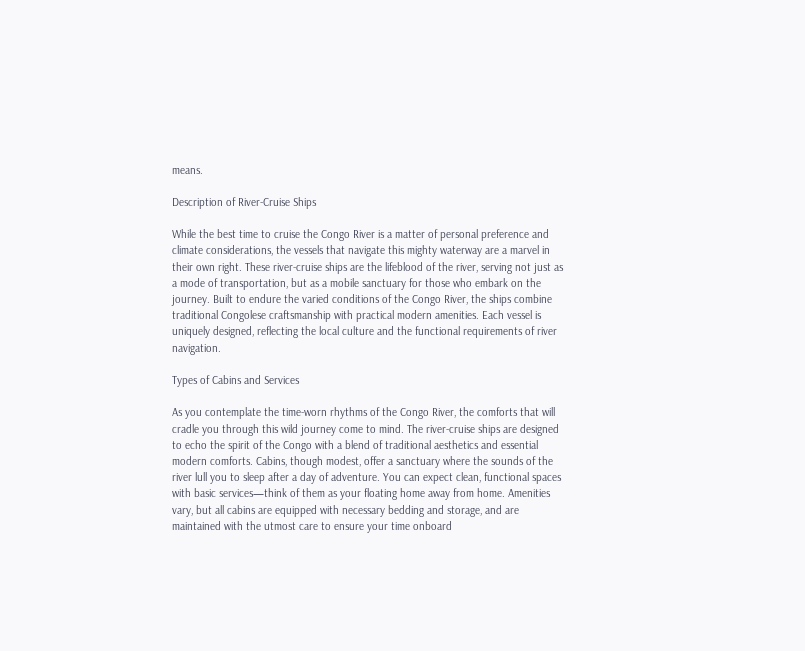means.

Description of River-Cruise Ships

While the best time to cruise the Congo River is a matter of personal preference and climate considerations, the vessels that navigate this mighty waterway are a marvel in their own right. These river-cruise ships are the lifeblood of the river, serving not just as a mode of transportation, but as a mobile sanctuary for those who embark on the journey. Built to endure the varied conditions of the Congo River, the ships combine traditional Congolese craftsmanship with practical modern amenities. Each vessel is uniquely designed, reflecting the local culture and the functional requirements of river navigation.

Types of Cabins and Services

As you contemplate the time-worn rhythms of the Congo River, the comforts that will cradle you through this wild journey come to mind. The river-cruise ships are designed to echo the spirit of the Congo with a blend of traditional aesthetics and essential modern comforts. Cabins, though modest, offer a sanctuary where the sounds of the river lull you to sleep after a day of adventure. You can expect clean, functional spaces with basic services—think of them as your floating home away from home. Amenities vary, but all cabins are equipped with necessary bedding and storage, and are maintained with the utmost care to ensure your time onboard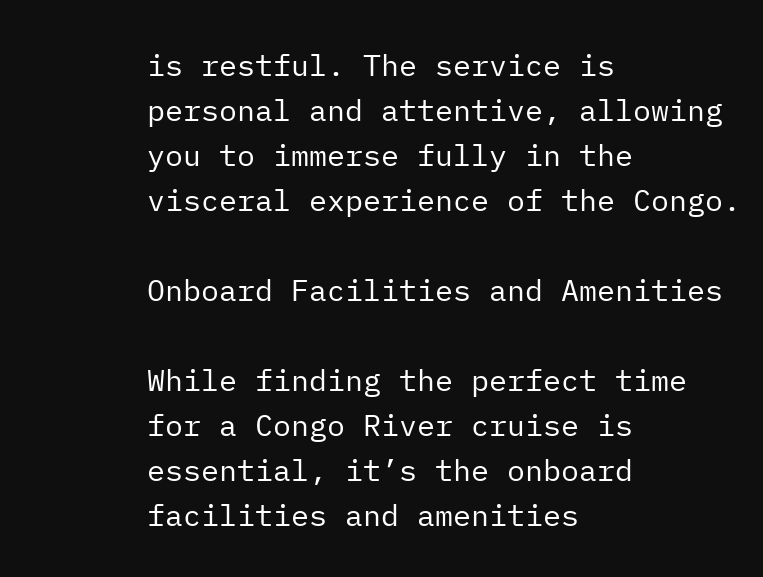is restful. The service is personal and attentive, allowing you to immerse fully in the visceral experience of the Congo.

Onboard Facilities and Amenities

While finding the perfect time for a Congo River cruise is essential, it’s the onboard facilities and amenities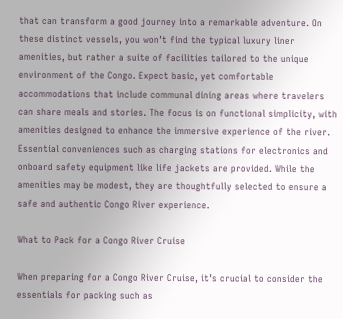that can transform a good journey into a remarkable adventure. On these distinct vessels, you won’t find the typical luxury liner amenities, but rather a suite of facilities tailored to the unique environment of the Congo. Expect basic, yet comfortable accommodations that include communal dining areas where travelers can share meals and stories. The focus is on functional simplicity, with amenities designed to enhance the immersive experience of the river. Essential conveniences such as charging stations for electronics and onboard safety equipment like life jackets are provided. While the amenities may be modest, they are thoughtfully selected to ensure a safe and authentic Congo River experience.

What to Pack for a Congo River Cruise

When preparing for a Congo River Cruise, it’s crucial to consider the essentials for packing such as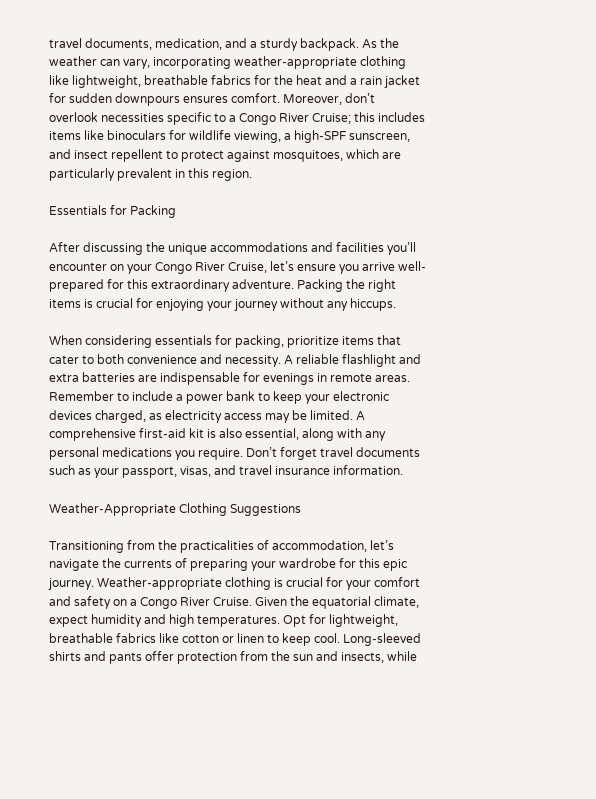travel documents, medication, and a sturdy backpack. As the weather can vary, incorporating weather-appropriate clothing like lightweight, breathable fabrics for the heat and a rain jacket for sudden downpours ensures comfort. Moreover, don’t overlook necessities specific to a Congo River Cruise; this includes items like binoculars for wildlife viewing, a high-SPF sunscreen, and insect repellent to protect against mosquitoes, which are particularly prevalent in this region.

Essentials for Packing

After discussing the unique accommodations and facilities you’ll encounter on your Congo River Cruise, let’s ensure you arrive well-prepared for this extraordinary adventure. Packing the right items is crucial for enjoying your journey without any hiccups.

When considering essentials for packing, prioritize items that cater to both convenience and necessity. A reliable flashlight and extra batteries are indispensable for evenings in remote areas. Remember to include a power bank to keep your electronic devices charged, as electricity access may be limited. A comprehensive first-aid kit is also essential, along with any personal medications you require. Don’t forget travel documents such as your passport, visas, and travel insurance information.

Weather-Appropriate Clothing Suggestions

Transitioning from the practicalities of accommodation, let’s navigate the currents of preparing your wardrobe for this epic journey. Weather-appropriate clothing is crucial for your comfort and safety on a Congo River Cruise. Given the equatorial climate, expect humidity and high temperatures. Opt for lightweight, breathable fabrics like cotton or linen to keep cool. Long-sleeved shirts and pants offer protection from the sun and insects, while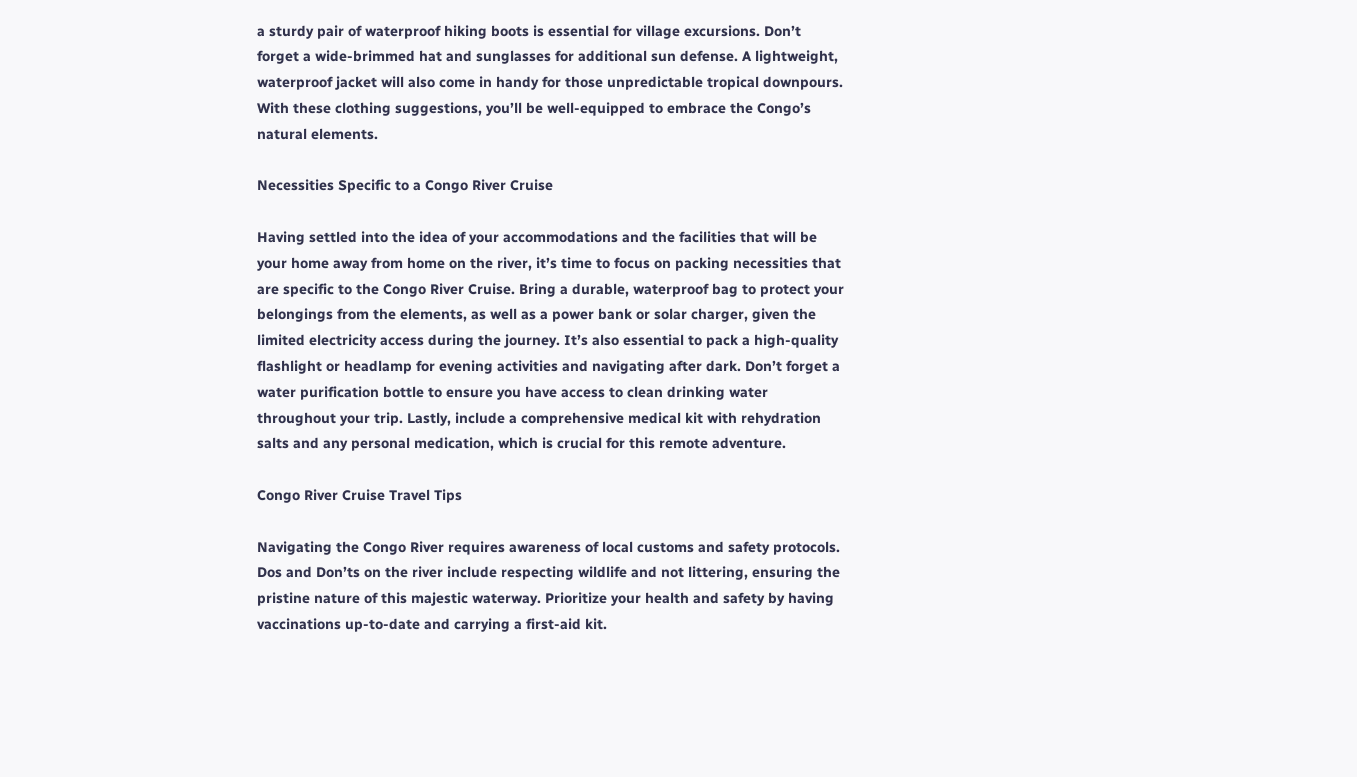a sturdy pair of waterproof hiking boots is essential for village excursions. Don’t forget a wide-brimmed hat and sunglasses for additional sun defense. A lightweight, waterproof jacket will also come in handy for those unpredictable tropical downpours. With these clothing suggestions, you’ll be well-equipped to embrace the Congo’s natural elements.

Necessities Specific to a Congo River Cruise

Having settled into the idea of your accommodations and the facilities that will be your home away from home on the river, it’s time to focus on packing necessities that are specific to the Congo River Cruise. Bring a durable, waterproof bag to protect your belongings from the elements, as well as a power bank or solar charger, given the limited electricity access during the journey. It’s also essential to pack a high-quality flashlight or headlamp for evening activities and navigating after dark. Don’t forget a water purification bottle to ensure you have access to clean drinking water throughout your trip. Lastly, include a comprehensive medical kit with rehydration salts and any personal medication, which is crucial for this remote adventure.

Congo River Cruise Travel Tips

Navigating the Congo River requires awareness of local customs and safety protocols. Dos and Don’ts on the river include respecting wildlife and not littering, ensuring the pristine nature of this majestic waterway. Prioritize your health and safety by having vaccinations up-to-date and carrying a first-aid kit.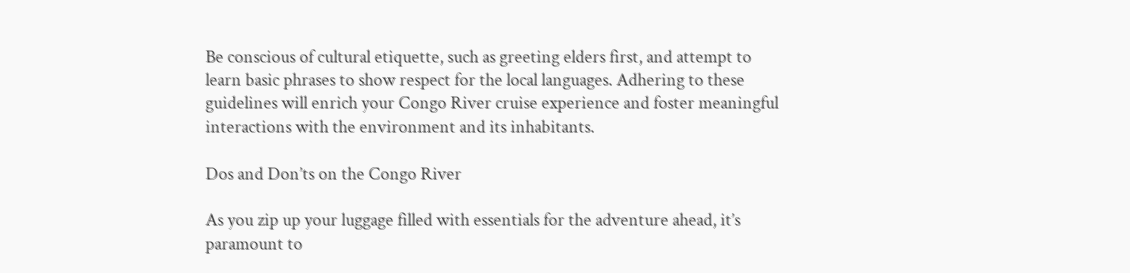Be conscious of cultural etiquette, such as greeting elders first, and attempt to learn basic phrases to show respect for the local languages. Adhering to these guidelines will enrich your Congo River cruise experience and foster meaningful interactions with the environment and its inhabitants.

Dos and Don’ts on the Congo River

As you zip up your luggage filled with essentials for the adventure ahead, it’s paramount to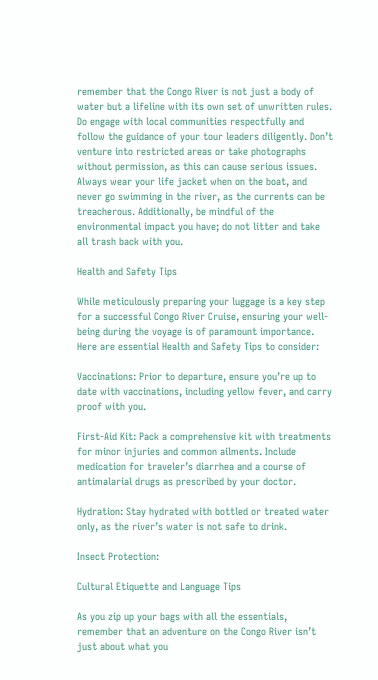remember that the Congo River is not just a body of water but a lifeline with its own set of unwritten rules. Do engage with local communities respectfully and follow the guidance of your tour leaders diligently. Don’t venture into restricted areas or take photographs without permission, as this can cause serious issues. Always wear your life jacket when on the boat, and never go swimming in the river, as the currents can be treacherous. Additionally, be mindful of the environmental impact you have; do not litter and take all trash back with you.

Health and Safety Tips

While meticulously preparing your luggage is a key step for a successful Congo River Cruise, ensuring your well-being during the voyage is of paramount importance. Here are essential Health and Safety Tips to consider:

Vaccinations: Prior to departure, ensure you’re up to date with vaccinations, including yellow fever, and carry proof with you.

First-Aid Kit: Pack a comprehensive kit with treatments for minor injuries and common ailments. Include medication for traveler’s diarrhea and a course of antimalarial drugs as prescribed by your doctor.

Hydration: Stay hydrated with bottled or treated water only, as the river’s water is not safe to drink.

Insect Protection:

Cultural Etiquette and Language Tips

As you zip up your bags with all the essentials, remember that an adventure on the Congo River isn’t just about what you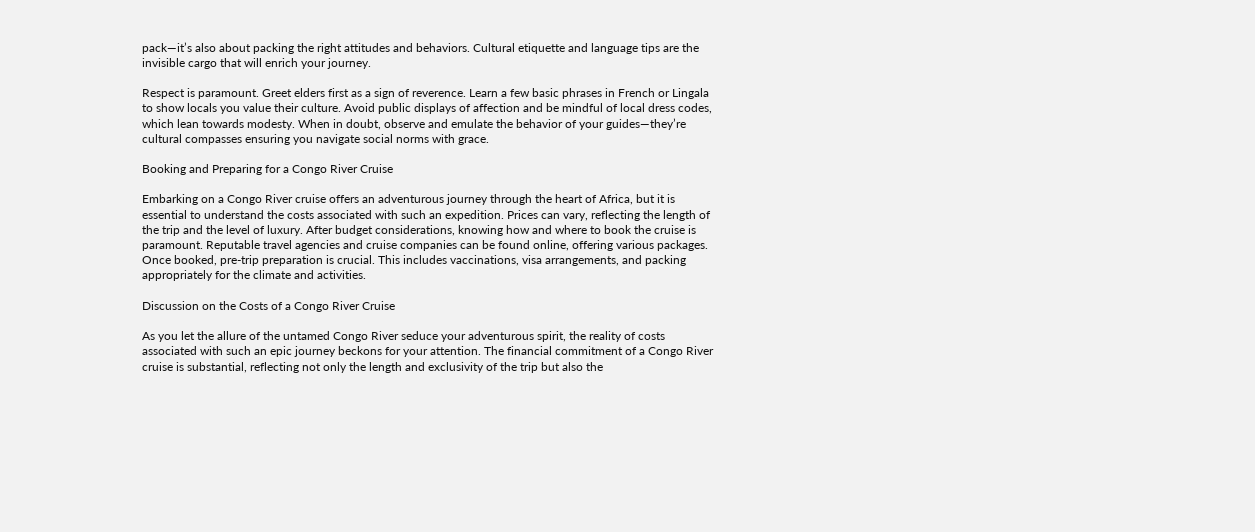pack—it’s also about packing the right attitudes and behaviors. Cultural etiquette and language tips are the invisible cargo that will enrich your journey.

Respect is paramount. Greet elders first as a sign of reverence. Learn a few basic phrases in French or Lingala to show locals you value their culture. Avoid public displays of affection and be mindful of local dress codes, which lean towards modesty. When in doubt, observe and emulate the behavior of your guides—they’re cultural compasses ensuring you navigate social norms with grace.

Booking and Preparing for a Congo River Cruise

Embarking on a Congo River cruise offers an adventurous journey through the heart of Africa, but it is essential to understand the costs associated with such an expedition. Prices can vary, reflecting the length of the trip and the level of luxury. After budget considerations, knowing how and where to book the cruise is paramount. Reputable travel agencies and cruise companies can be found online, offering various packages. Once booked, pre-trip preparation is crucial. This includes vaccinations, visa arrangements, and packing appropriately for the climate and activities.

Discussion on the Costs of a Congo River Cruise

As you let the allure of the untamed Congo River seduce your adventurous spirit, the reality of costs associated with such an epic journey beckons for your attention. The financial commitment of a Congo River cruise is substantial, reflecting not only the length and exclusivity of the trip but also the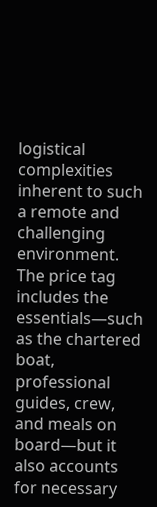logistical complexities inherent to such a remote and challenging environment. The price tag includes the essentials—such as the chartered boat, professional guides, crew, and meals on board—but it also accounts for necessary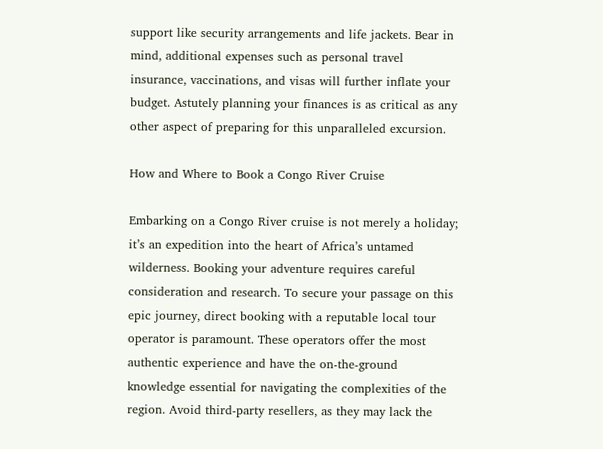support like security arrangements and life jackets. Bear in mind, additional expenses such as personal travel insurance, vaccinations, and visas will further inflate your budget. Astutely planning your finances is as critical as any other aspect of preparing for this unparalleled excursion.

How and Where to Book a Congo River Cruise

Embarking on a Congo River cruise is not merely a holiday; it’s an expedition into the heart of Africa’s untamed wilderness. Booking your adventure requires careful consideration and research. To secure your passage on this epic journey, direct booking with a reputable local tour operator is paramount. These operators offer the most authentic experience and have the on-the-ground knowledge essential for navigating the complexities of the region. Avoid third-party resellers, as they may lack the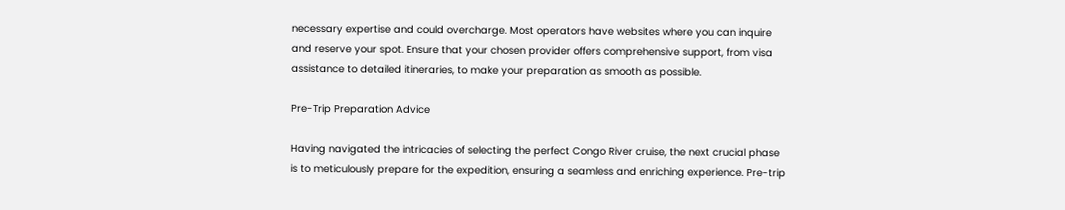necessary expertise and could overcharge. Most operators have websites where you can inquire and reserve your spot. Ensure that your chosen provider offers comprehensive support, from visa assistance to detailed itineraries, to make your preparation as smooth as possible.

Pre-Trip Preparation Advice

Having navigated the intricacies of selecting the perfect Congo River cruise, the next crucial phase is to meticulously prepare for the expedition, ensuring a seamless and enriching experience. Pre-trip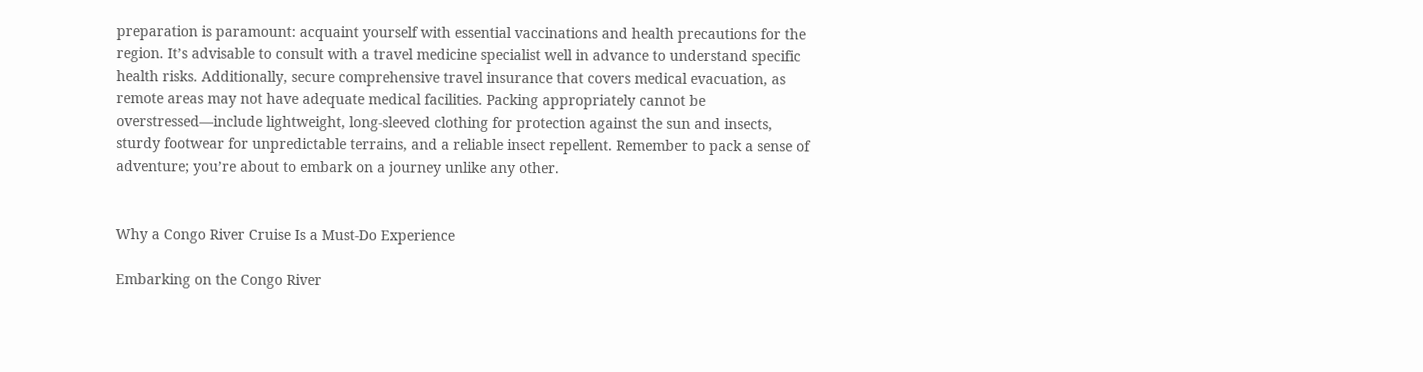preparation is paramount: acquaint yourself with essential vaccinations and health precautions for the region. It’s advisable to consult with a travel medicine specialist well in advance to understand specific health risks. Additionally, secure comprehensive travel insurance that covers medical evacuation, as remote areas may not have adequate medical facilities. Packing appropriately cannot be overstressed—include lightweight, long-sleeved clothing for protection against the sun and insects, sturdy footwear for unpredictable terrains, and a reliable insect repellent. Remember to pack a sense of adventure; you’re about to embark on a journey unlike any other.


Why a Congo River Cruise Is a Must-Do Experience

Embarking on the Congo River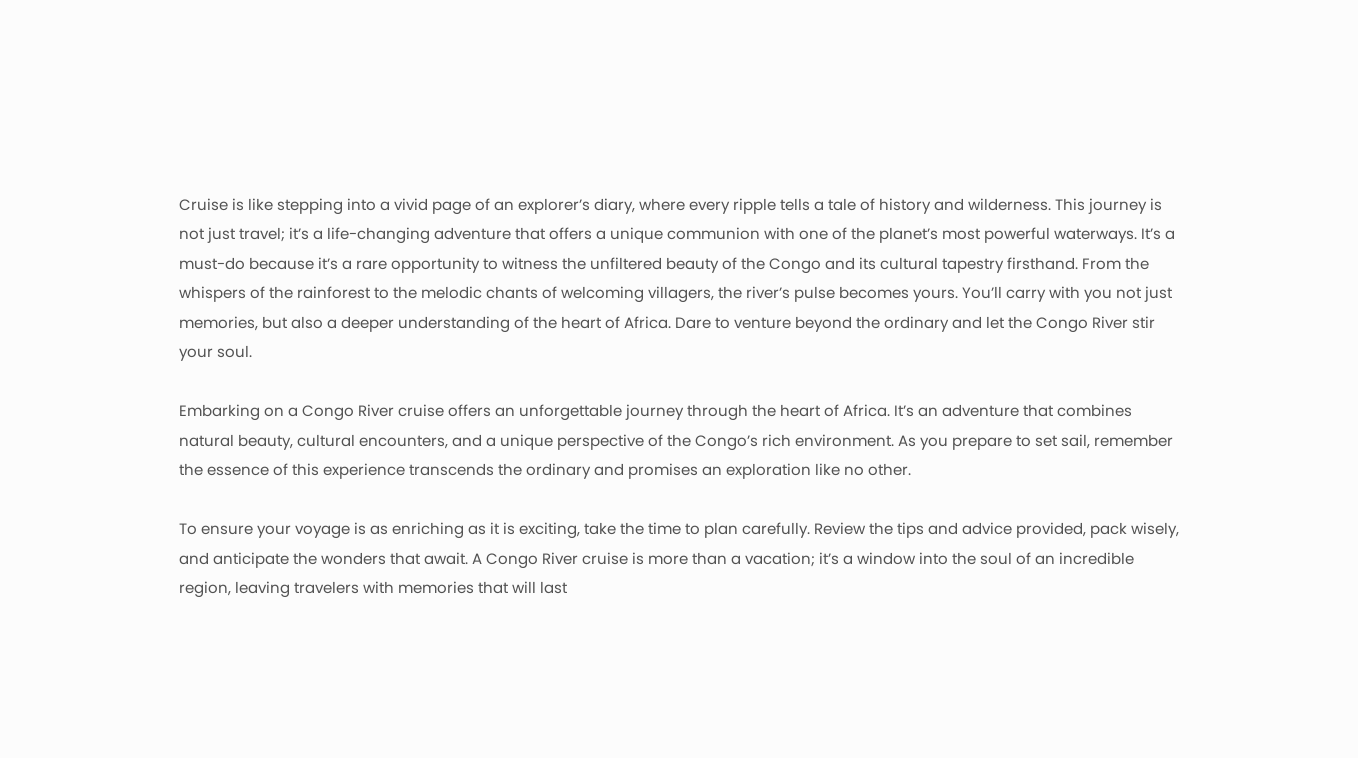Cruise is like stepping into a vivid page of an explorer’s diary, where every ripple tells a tale of history and wilderness. This journey is not just travel; it’s a life-changing adventure that offers a unique communion with one of the planet’s most powerful waterways. It’s a must-do because it’s a rare opportunity to witness the unfiltered beauty of the Congo and its cultural tapestry firsthand. From the whispers of the rainforest to the melodic chants of welcoming villagers, the river’s pulse becomes yours. You’ll carry with you not just memories, but also a deeper understanding of the heart of Africa. Dare to venture beyond the ordinary and let the Congo River stir your soul.

Embarking on a Congo River cruise offers an unforgettable journey through the heart of Africa. It’s an adventure that combines natural beauty, cultural encounters, and a unique perspective of the Congo’s rich environment. As you prepare to set sail, remember the essence of this experience transcends the ordinary and promises an exploration like no other.

To ensure your voyage is as enriching as it is exciting, take the time to plan carefully. Review the tips and advice provided, pack wisely, and anticipate the wonders that await. A Congo River cruise is more than a vacation; it’s a window into the soul of an incredible region, leaving travelers with memories that will last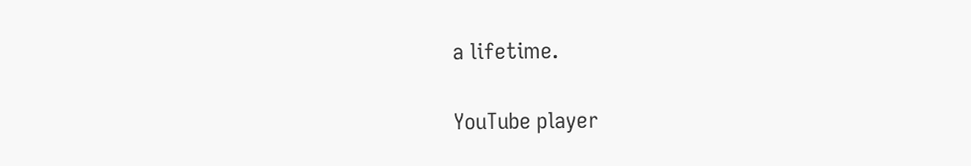a lifetime.

YouTube player